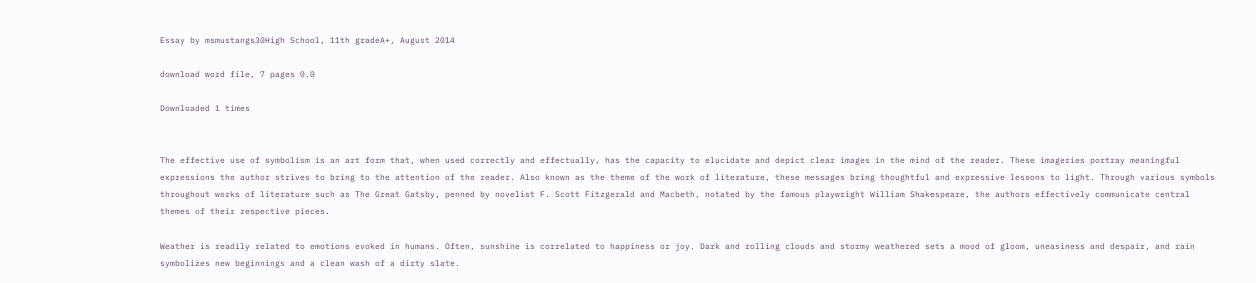Essay by msmustangs30High School, 11th gradeA+, August 2014

download word file, 7 pages 0.0

Downloaded 1 times


The effective use of symbolism is an art form that, when used correctly and effectually, has the capacity to elucidate and depict clear images in the mind of the reader. These imageries portray meaningful expressions the author strives to bring to the attention of the reader. Also known as the theme of the work of literature, these messages bring thoughtful and expressive lessons to light. Through various symbols throughout works of literature such as The Great Gatsby, penned by novelist F. Scott Fitzgerald and Macbeth, notated by the famous playwright William Shakespeare, the authors effectively communicate central themes of their respective pieces.

Weather is readily related to emotions evoked in humans. Often, sunshine is correlated to happiness or joy. Dark and rolling clouds and stormy weathered sets a mood of gloom, uneasiness and despair, and rain symbolizes new beginnings and a clean wash of a dirty slate.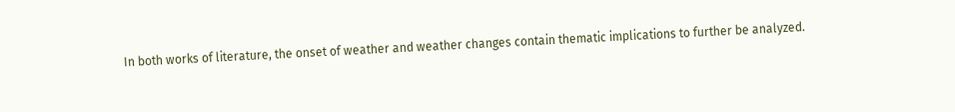In both works of literature, the onset of weather and weather changes contain thematic implications to further be analyzed.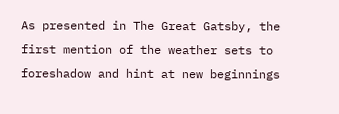As presented in The Great Gatsby, the first mention of the weather sets to foreshadow and hint at new beginnings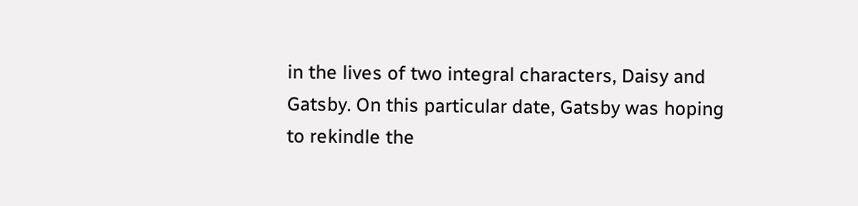in the lives of two integral characters, Daisy and Gatsby. On this particular date, Gatsby was hoping to rekindle the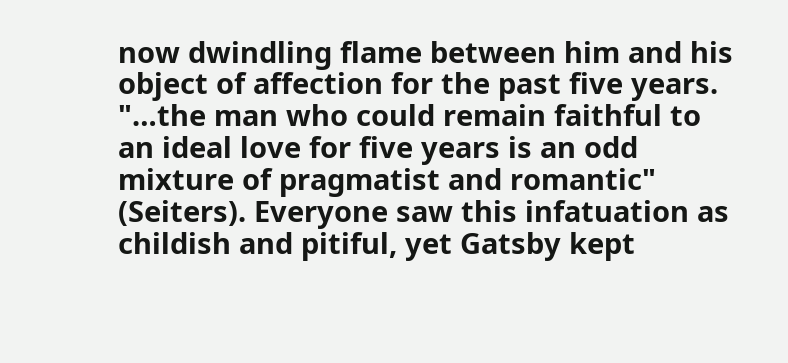now dwindling flame between him and his object of affection for the past five years. "…the man who could remain faithful to an ideal love for five years is an odd mixture of pragmatist and romantic" (Seiters). Everyone saw this infatuation as childish and pitiful, yet Gatsby kept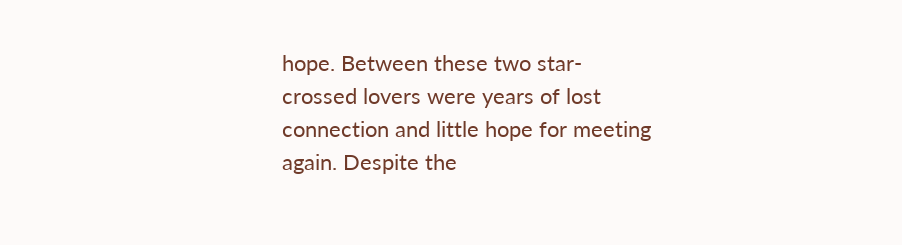hope. Between these two star-crossed lovers were years of lost connection and little hope for meeting again. Despite the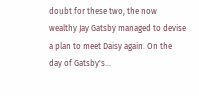doubt for these two, the now wealthy Jay Gatsby managed to devise a plan to meet Daisy again. On the day of Gatsby's...